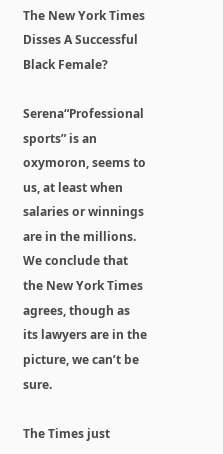The New York Times Disses A Successful Black Female?

Serena“Professional sports” is an oxymoron, seems to us, at least when salaries or winnings are in the millions. We conclude that the New York Times agrees, though as its lawyers are in the picture, we can’t be sure.

The Times just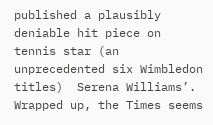published a plausibly deniable hit piece on tennis star (an unprecedented six Wimbledon titles)  Serena Williams’.  Wrapped up, the Times seems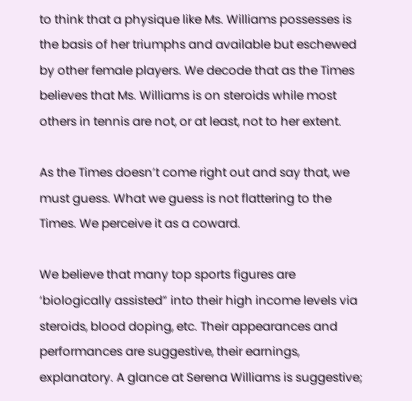to think that a physique like Ms. Williams possesses is the basis of her triumphs and available but eschewed by other female players. We decode that as the Times believes that Ms. Williams is on steroids while most others in tennis are not, or at least, not to her extent.

As the Times doesn’t come right out and say that, we must guess. What we guess is not flattering to the Times. We perceive it as a coward.

We believe that many top sports figures are ‘biologically assisted” into their high income levels via steroids, blood doping, etc. Their appearances and performances are suggestive, their earnings, explanatory. A glance at Serena Williams is suggestive;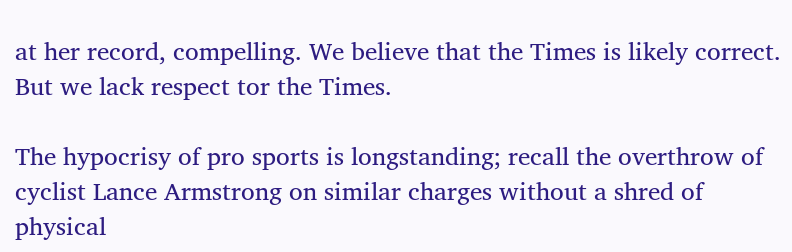at her record, compelling. We believe that the Times is likely correct. But we lack respect tor the Times.

The hypocrisy of pro sports is longstanding; recall the overthrow of cyclist Lance Armstrong on similar charges without a shred of physical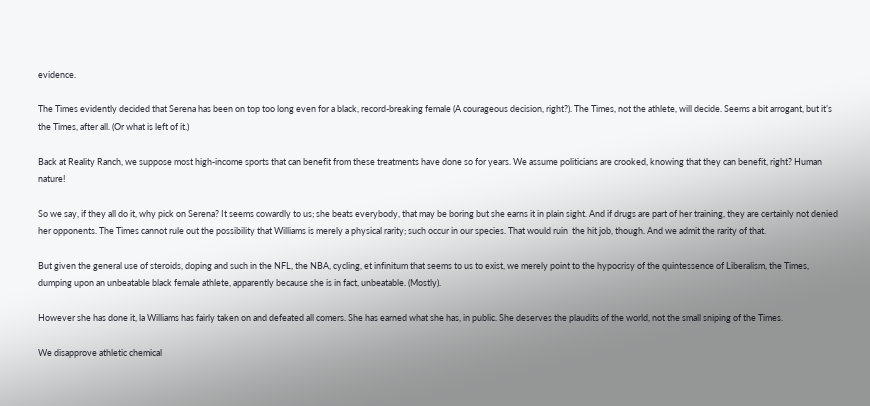evidence.

The Times evidently decided that Serena has been on top too long even for a black, record-breaking female (A courageous decision, right?). The Times, not the athlete, will decide. Seems a bit arrogant, but it’s the Times, after all. (Or what is left of it.)

Back at Reality Ranch, we suppose most high-income sports that can benefit from these treatments have done so for years. We assume politicians are crooked, knowing that they can benefit, right? Human nature!

So we say, if they all do it, why pick on Serena? It seems cowardly to us; she beats everybody, that may be boring but she earns it in plain sight. And if drugs are part of her training, they are certainly not denied her opponents. The Times cannot rule out the possibility that Williams is merely a physical rarity; such occur in our species. That would ruin  the hit job, though. And we admit the rarity of that.

But given the general use of steroids, doping and such in the NFL, the NBA, cycling, et infinitum that seems to us to exist, we merely point to the hypocrisy of the quintessence of Liberalism, the Times, dumping upon an unbeatable black female athlete, apparently because she is in fact, unbeatable. (Mostly).

However she has done it, la Williams has fairly taken on and defeated all comers. She has earned what she has, in public. She deserves the plaudits of the world, not the small sniping of the Times.

We disapprove athletic chemical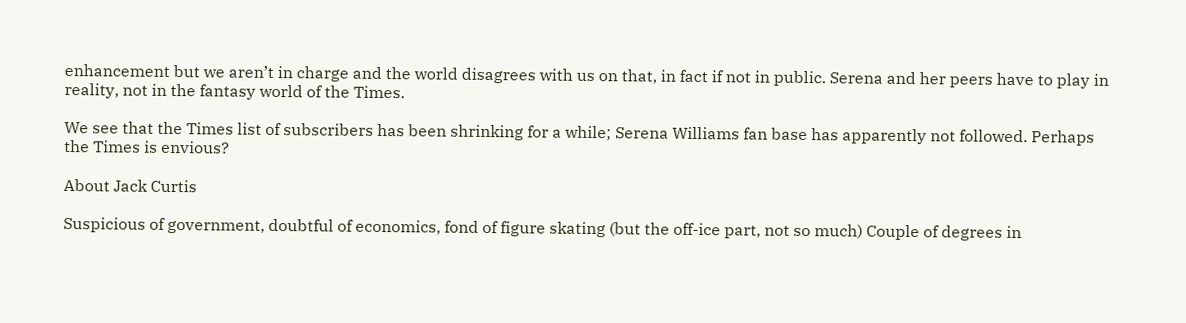enhancement but we aren’t in charge and the world disagrees with us on that, in fact if not in public. Serena and her peers have to play in reality, not in the fantasy world of the Times.

We see that the Times list of subscribers has been shrinking for a while; Serena Williams fan base has apparently not followed. Perhaps the Times is envious?

About Jack Curtis

Suspicious of government, doubtful of economics, fond of figure skating (but the off-ice part, not so much) Couple of degrees in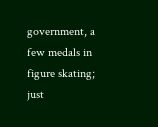government, a few medals in figure skating; just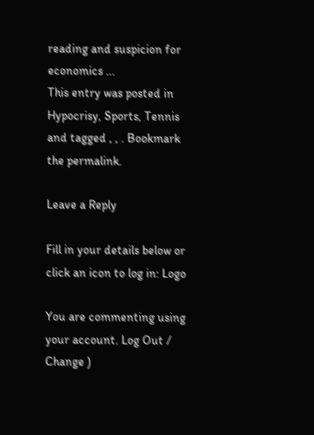reading and suspicion for economics ...
This entry was posted in Hypocrisy, Sports, Tennis and tagged , , . Bookmark the permalink.

Leave a Reply

Fill in your details below or click an icon to log in: Logo

You are commenting using your account. Log Out /  Change )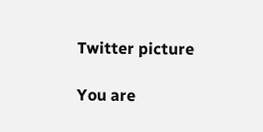Twitter picture

You are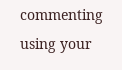commenting using your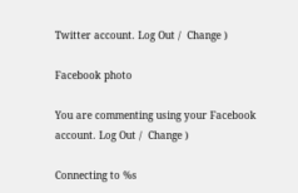Twitter account. Log Out /  Change )

Facebook photo

You are commenting using your Facebook account. Log Out /  Change )

Connecting to %s